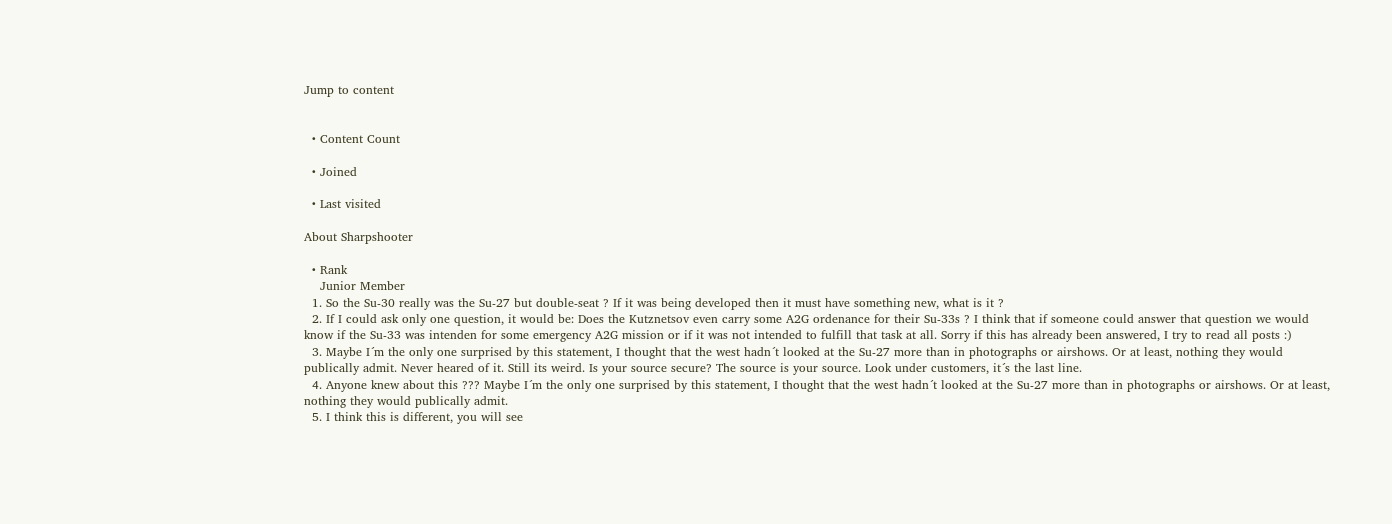Jump to content


  • Content Count

  • Joined

  • Last visited

About Sharpshooter

  • Rank
    Junior Member
  1. So the Su-30 really was the Su-27 but double-seat ? If it was being developed then it must have something new, what is it ?
  2. If I could ask only one question, it would be: Does the Kutznetsov even carry some A2G ordenance for their Su-33s ? I think that if someone could answer that question we would know if the Su-33 was intenden for some emergency A2G mission or if it was not intended to fulfill that task at all. Sorry if this has already been answered, I try to read all posts :)
  3. Maybe I´m the only one surprised by this statement, I thought that the west hadn´t looked at the Su-27 more than in photographs or airshows. Or at least, nothing they would publically admit. Never heared of it. Still its weird. Is your source secure? The source is your source. Look under customers, it´s the last line.
  4. Anyone knew about this ??? Maybe I´m the only one surprised by this statement, I thought that the west hadn´t looked at the Su-27 more than in photographs or airshows. Or at least, nothing they would publically admit.
  5. I think this is different, you will see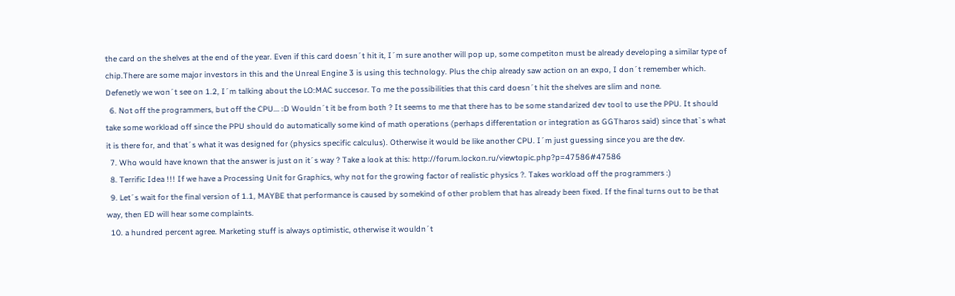the card on the shelves at the end of the year. Even if this card doesn´t hit it, I´m sure another will pop up, some competiton must be already developing a similar type of chip.There are some major investors in this and the Unreal Engine 3 is using this technology. Plus the chip already saw action on an expo, I don´t remember which. Defenetly we won´t see on 1.2, I´m talking about the LO:MAC succesor. To me the possibilities that this card doesn´t hit the shelves are slim and none.
  6. Not off the programmers, but off the CPU... :D Wouldn´t it be from both ? It seems to me that there has to be some standarized dev tool to use the PPU. It should take some workload off since the PPU should do automatically some kind of math operations (perhaps differentation or integration as GGTharos said) since that`s what it is there for, and that´s what it was designed for (physics specific calculus). Otherwise it would be like another CPU. I´m just guessing since you are the dev.
  7. Who would have known that the answer is just on it´s way ? Take a look at this: http://forum.lockon.ru/viewtopic.php?p=47586#47586
  8. Terrific Idea !!! If we have a Processing Unit for Graphics, why not for the growing factor of realistic physics ?. Takes workload off the programmers :)
  9. Let´s wait for the final version of 1.1, MAYBE that performance is caused by somekind of other problem that has already been fixed. If the final turns out to be that way, then ED will hear some complaints.
  10. a hundred percent agree. Marketing stuff is always optimistic, otherwise it wouldn´t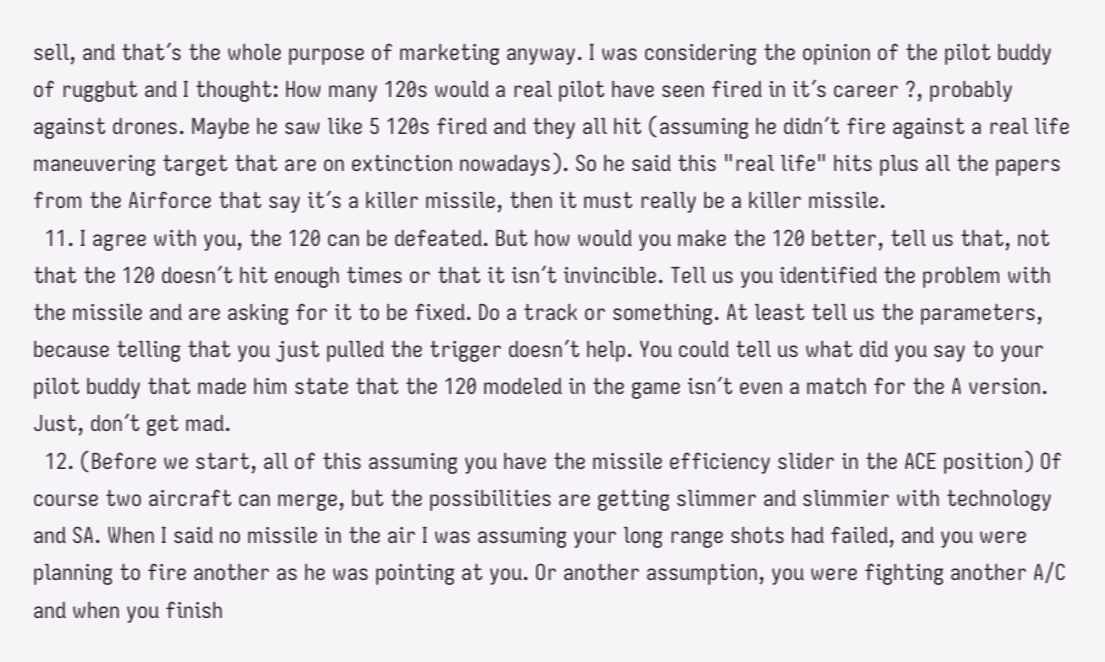sell, and that´s the whole purpose of marketing anyway. I was considering the opinion of the pilot buddy of ruggbut and I thought: How many 120s would a real pilot have seen fired in it´s career ?, probably against drones. Maybe he saw like 5 120s fired and they all hit (assuming he didn´t fire against a real life maneuvering target that are on extinction nowadays). So he said this "real life" hits plus all the papers from the Airforce that say it´s a killer missile, then it must really be a killer missile.
  11. I agree with you, the 120 can be defeated. But how would you make the 120 better, tell us that, not that the 120 doesn´t hit enough times or that it isn´t invincible. Tell us you identified the problem with the missile and are asking for it to be fixed. Do a track or something. At least tell us the parameters, because telling that you just pulled the trigger doesn´t help. You could tell us what did you say to your pilot buddy that made him state that the 120 modeled in the game isn´t even a match for the A version. Just, don´t get mad.
  12. (Before we start, all of this assuming you have the missile efficiency slider in the ACE position) Of course two aircraft can merge, but the possibilities are getting slimmer and slimmier with technology and SA. When I said no missile in the air I was assuming your long range shots had failed, and you were planning to fire another as he was pointing at you. Or another assumption, you were fighting another A/C and when you finish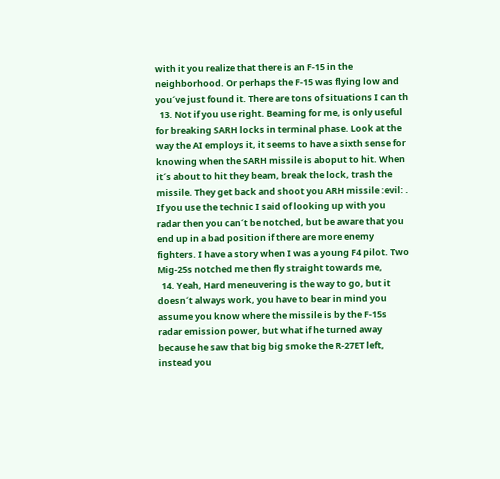with it you realize that there is an F-15 in the neighborhood. Or perhaps the F-15 was flying low and you´ve just found it. There are tons of situations I can th
  13. Not if you use right. Beaming for me, is only useful for breaking SARH locks in terminal phase. Look at the way the AI employs it, it seems to have a sixth sense for knowing when the SARH missile is aboput to hit. When it´s about to hit they beam, break the lock, trash the missile. They get back and shoot you ARH missile :evil: . If you use the technic I said of looking up with you radar then you can´t be notched, but be aware that you end up in a bad position if there are more enemy fighters. I have a story when I was a young F4 pilot. Two Mig-25s notched me then fly straight towards me,
  14. Yeah, Hard meneuvering is the way to go, but it doesn´t always work, you have to bear in mind you assume you know where the missile is by the F-15s radar emission power, but what if he turned away because he saw that big big smoke the R-27ET left, instead you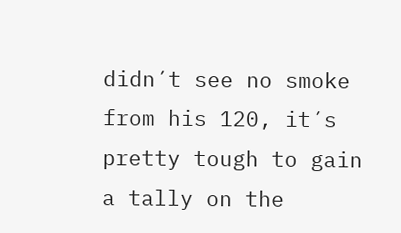didn´t see no smoke from his 120, it´s pretty tough to gain a tally on the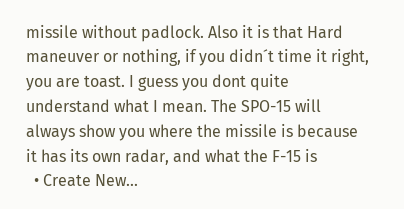missile without padlock. Also it is that Hard maneuver or nothing, if you didn´t time it right, you are toast. I guess you dont quite understand what I mean. The SPO-15 will always show you where the missile is because it has its own radar, and what the F-15 is
  • Create New...